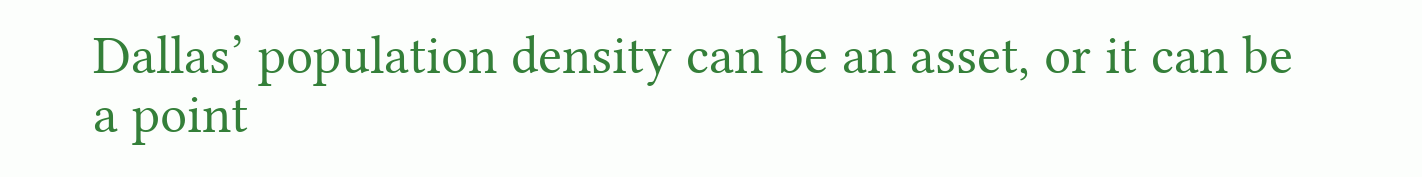Dallas’ population density can be an asset, or it can be a point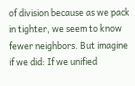of division because as we pack in tighter, we seem to know fewer neighbors. But imagine if we did: If we unified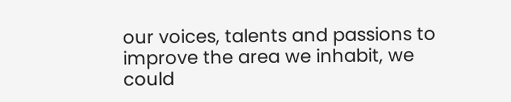our voices, talents and passions to improve the area we inhabit, we could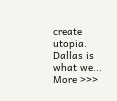create utopia. Dallas is what we... More >>>